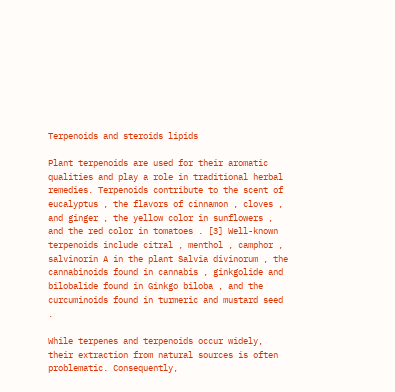Terpenoids and steroids lipids

Plant terpenoids are used for their aromatic qualities and play a role in traditional herbal remedies. Terpenoids contribute to the scent of eucalyptus , the flavors of cinnamon , cloves , and ginger , the yellow color in sunflowers , and the red color in tomatoes . [3] Well-known terpenoids include citral , menthol , camphor , salvinorin A in the plant Salvia divinorum , the cannabinoids found in cannabis , ginkgolide and bilobalide found in Ginkgo biloba , and the curcuminoids found in turmeric and mustard seed .

While terpenes and terpenoids occur widely, their extraction from natural sources is often problematic. Consequently,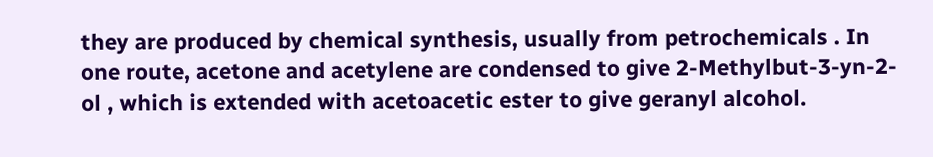they are produced by chemical synthesis, usually from petrochemicals . In one route, acetone and acetylene are condensed to give 2-Methylbut-3-yn-2-ol , which is extended with acetoacetic ester to give geranyl alcohol.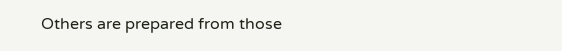Others are prepared from those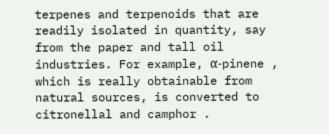terpenes and terpenoids that are readily isolated in quantity, say from the paper and tall oil industries. For example, α-pinene , which is really obtainable from natural sources, is converted to citronellal and camphor .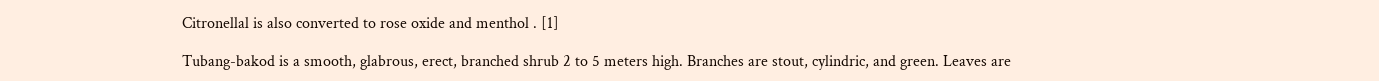Citronellal is also converted to rose oxide and menthol . [1]

Tubang-bakod is a smooth, glabrous, erect, branched shrub 2 to 5 meters high. Branches are stout, cylindric, and green. Leaves are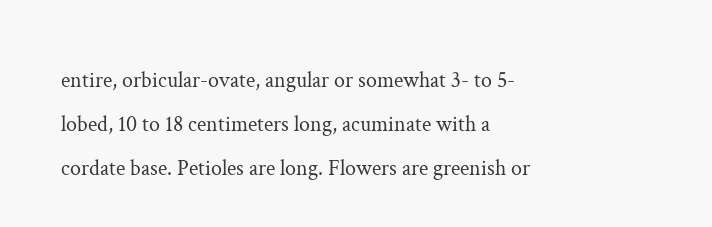entire, orbicular-ovate, angular or somewhat 3- to 5-lobed, 10 to 18 centimeters long, acuminate with a cordate base. Petioles are long. Flowers are greenish or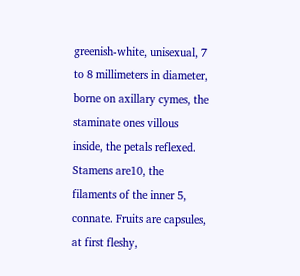greenish-white, unisexual, 7 to 8 millimeters in diameter, borne on axillary cymes, the staminate ones villous inside, the petals reflexed. Stamens are10, the filaments of the inner 5, connate. Fruits are capsules, at first fleshy,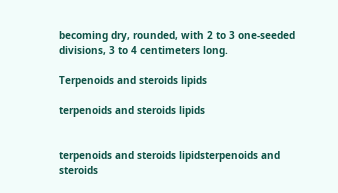becoming dry, rounded, with 2 to 3 one-seeded divisions, 3 to 4 centimeters long.

Terpenoids and steroids lipids

terpenoids and steroids lipids


terpenoids and steroids lipidsterpenoids and steroids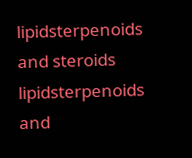lipidsterpenoids and steroids lipidsterpenoids and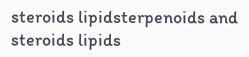steroids lipidsterpenoids and steroids lipids